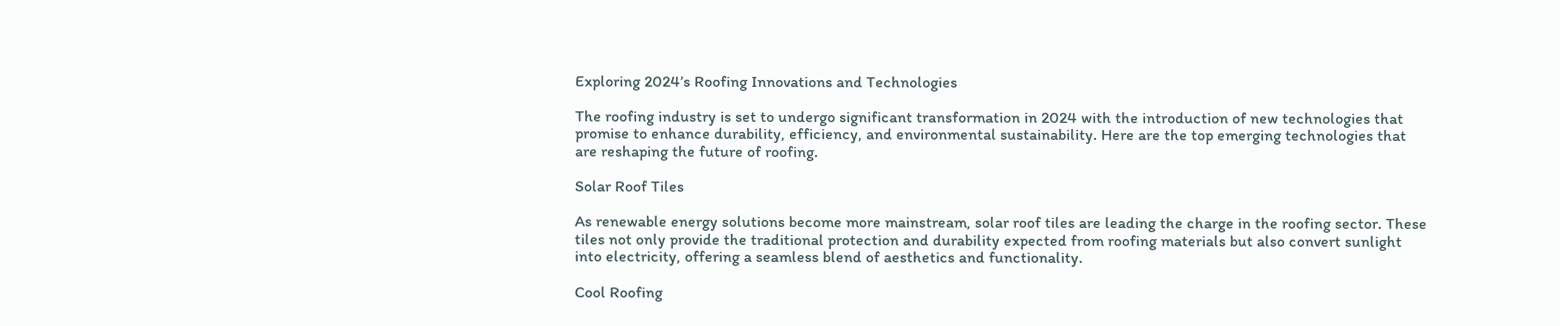Exploring 2024’s Roofing Innovations and Technologies

The roofing industry is set to undergo significant transformation in 2024 with the introduction of new technologies that promise to enhance durability, efficiency, and environmental sustainability. Here are the top emerging technologies that are reshaping the future of roofing.

Solar Roof Tiles

As renewable energy solutions become more mainstream, solar roof tiles are leading the charge in the roofing sector. These tiles not only provide the traditional protection and durability expected from roofing materials but also convert sunlight into electricity, offering a seamless blend of aesthetics and functionality.

Cool Roofing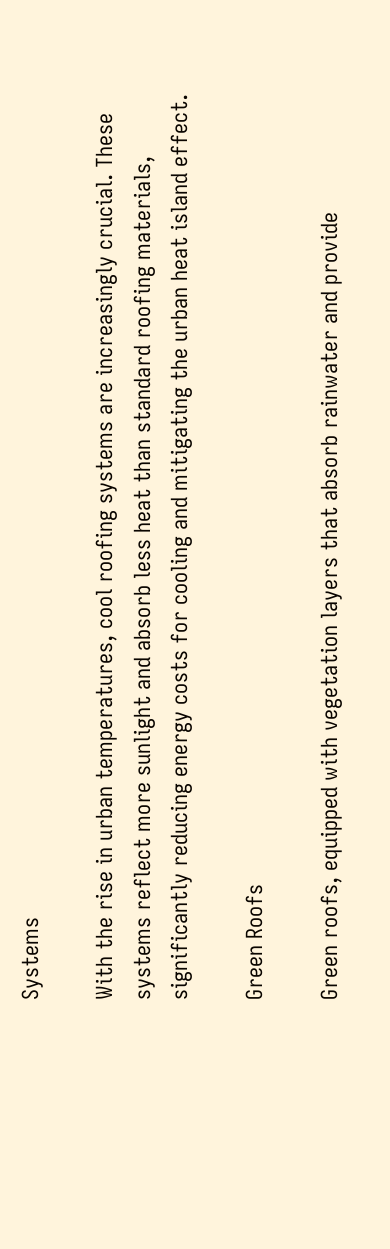Systems

With the rise in urban temperatures, cool roofing systems are increasingly crucial. These systems reflect more sunlight and absorb less heat than standard roofing materials, significantly reducing energy costs for cooling and mitigating the urban heat island effect.

Green Roofs

Green roofs, equipped with vegetation layers that absorb rainwater and provide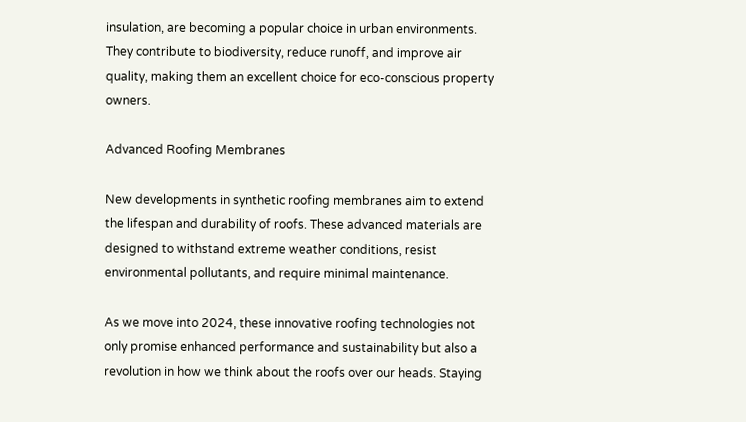insulation, are becoming a popular choice in urban environments. They contribute to biodiversity, reduce runoff, and improve air quality, making them an excellent choice for eco-conscious property owners.

Advanced Roofing Membranes

New developments in synthetic roofing membranes aim to extend the lifespan and durability of roofs. These advanced materials are designed to withstand extreme weather conditions, resist environmental pollutants, and require minimal maintenance.

As we move into 2024, these innovative roofing technologies not only promise enhanced performance and sustainability but also a revolution in how we think about the roofs over our heads. Staying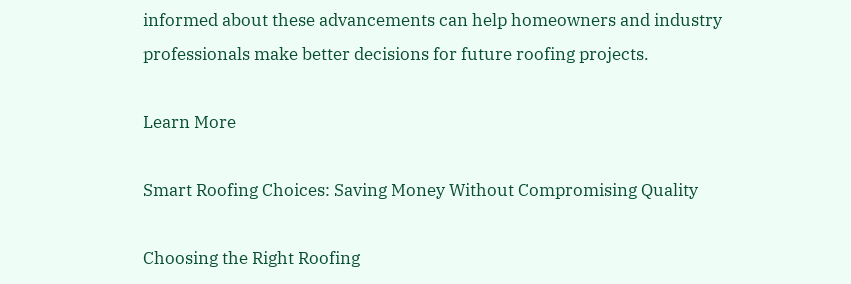informed about these advancements can help homeowners and industry professionals make better decisions for future roofing projects.

Learn More

Smart Roofing Choices: Saving Money Without Compromising Quality

Choosing the Right Roofing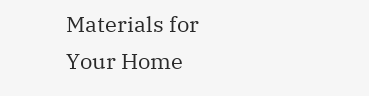Materials for Your Home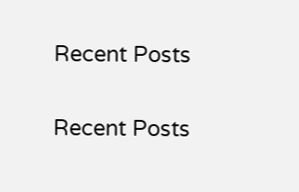Recent Posts

Recent Posts